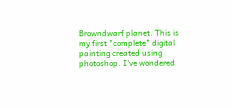Browndwarf planet. This is my first "complete" digital painting created using photoshop. I've wondered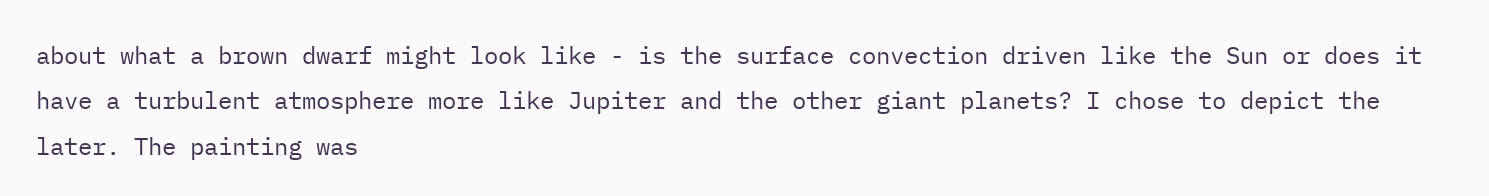about what a brown dwarf might look like - is the surface convection driven like the Sun or does it have a turbulent atmosphere more like Jupiter and the other giant planets? I chose to depict the later. The painting was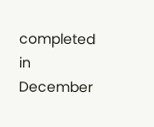completed in December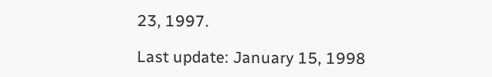23, 1997.

Last update: January 15, 1998